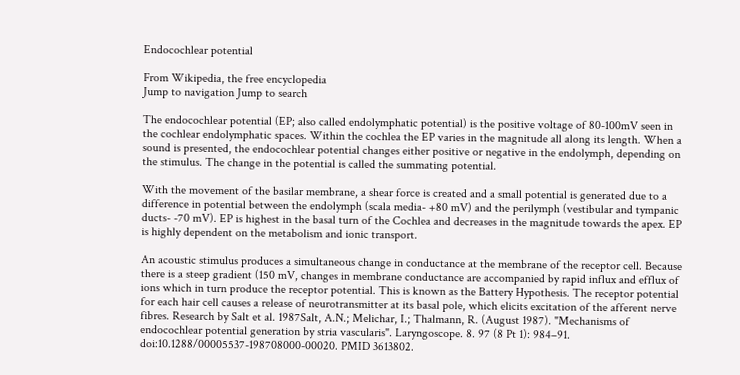Endocochlear potential

From Wikipedia, the free encyclopedia
Jump to navigation Jump to search

The endocochlear potential (EP; also called endolymphatic potential) is the positive voltage of 80-100mV seen in the cochlear endolymphatic spaces. Within the cochlea the EP varies in the magnitude all along its length. When a sound is presented, the endocochlear potential changes either positive or negative in the endolymph, depending on the stimulus. The change in the potential is called the summating potential.

With the movement of the basilar membrane, a shear force is created and a small potential is generated due to a difference in potential between the endolymph (scala media- +80 mV) and the perilymph (vestibular and tympanic ducts- -70 mV). EP is highest in the basal turn of the Cochlea and decreases in the magnitude towards the apex. EP is highly dependent on the metabolism and ionic transport.

An acoustic stimulus produces a simultaneous change in conductance at the membrane of the receptor cell. Because there is a steep gradient (150 mV, changes in membrane conductance are accompanied by rapid influx and efflux of ions which in turn produce the receptor potential. This is known as the Battery Hypothesis. The receptor potential for each hair cell causes a release of neurotransmitter at its basal pole, which elicits excitation of the afferent nerve fibres. Research by Salt et al. 1987Salt, A.N.; Melichar, I.; Thalmann, R. (August 1987). "Mechanisms of endocochlear potential generation by stria vascularis". Laryngoscope. 8. 97 (8 Pt 1): 984–91. doi:10.1288/00005537-198708000-00020. PMID 3613802.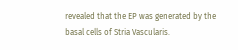revealed that the EP was generated by the basal cells of Stria Vascularis.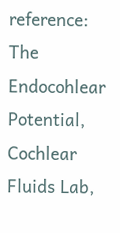reference: The Endocohlear Potential, Cochlear Fluids Lab,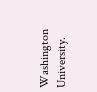Washington University.